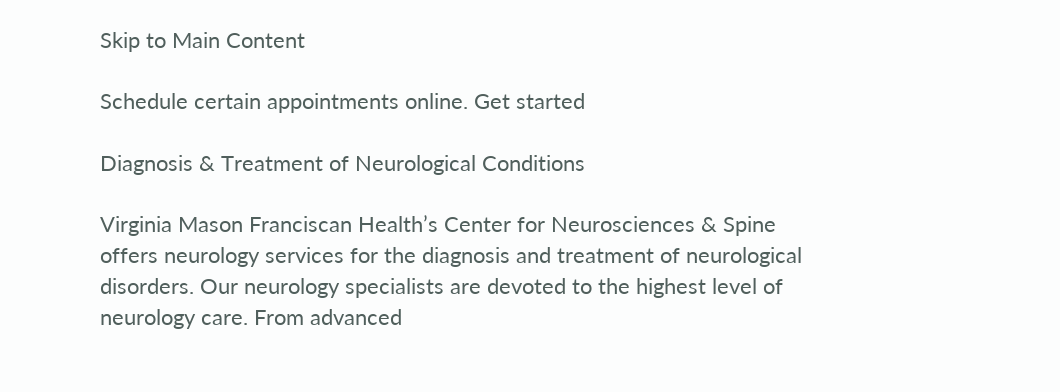Skip to Main Content

Schedule certain appointments online. Get started

Diagnosis & Treatment of Neurological Conditions

Virginia Mason Franciscan Health’s Center for Neurosciences & Spine offers neurology services for the diagnosis and treatment of neurological disorders. Our neurology specialists are devoted to the highest level of neurology care. From advanced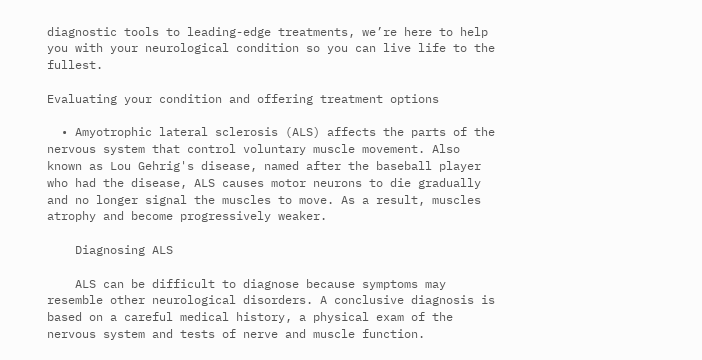diagnostic tools to leading-edge treatments, we’re here to help you with your neurological condition so you can live life to the fullest.

Evaluating your condition and offering treatment options

  • Amyotrophic lateral sclerosis (ALS) affects the parts of the nervous system that control voluntary muscle movement. Also known as Lou Gehrig's disease, named after the baseball player who had the disease, ALS causes motor neurons to die gradually and no longer signal the muscles to move. As a result, muscles atrophy and become progressively weaker.

    Diagnosing ALS

    ALS can be difficult to diagnose because symptoms may resemble other neurological disorders. A conclusive diagnosis is based on a careful medical history, a physical exam of the nervous system and tests of nerve and muscle function.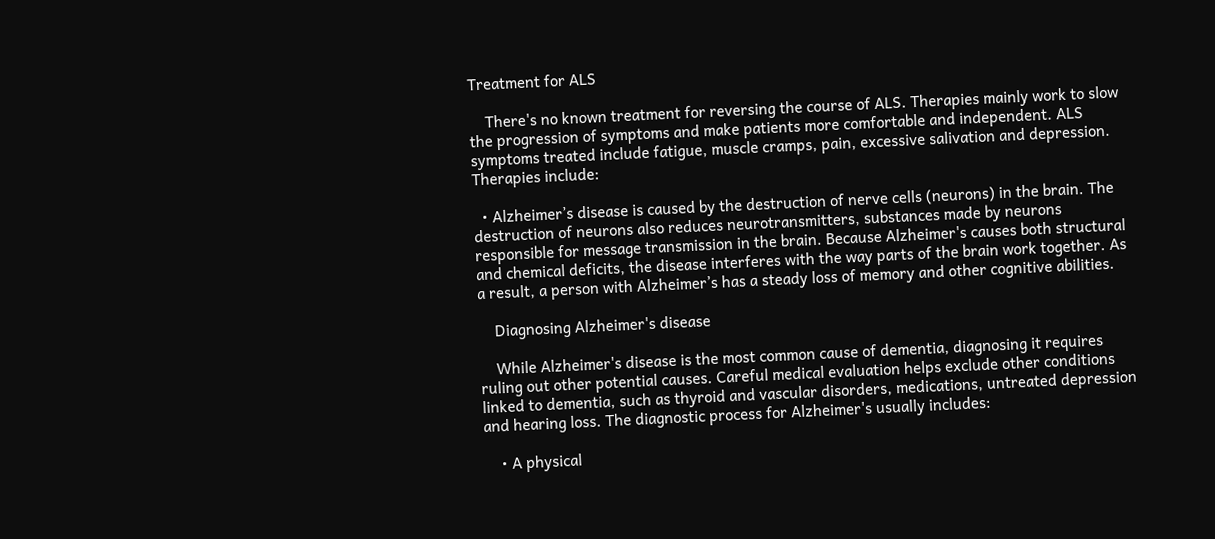Treatment for ALS

    There's no known treatment for reversing the course of ALS. Therapies mainly work to slow the progression of symptoms and make patients more comfortable and independent. ALS symptoms treated include fatigue, muscle cramps, pain, excessive salivation and depression. Therapies include:

  • Alzheimer’s disease is caused by the destruction of nerve cells (neurons) in the brain. The destruction of neurons also reduces neurotransmitters, substances made by neurons responsible for message transmission in the brain. Because Alzheimer's causes both structural and chemical deficits, the disease interferes with the way parts of the brain work together. As a result, a person with Alzheimer’s has a steady loss of memory and other cognitive abilities.

    Diagnosing Alzheimer's disease

    While Alzheimer's disease is the most common cause of dementia, diagnosing it requires ruling out other potential causes. Careful medical evaluation helps exclude other conditions linked to dementia, such as thyroid and vascular disorders, medications, untreated depression and hearing loss. The diagnostic process for Alzheimer's usually includes:

    • A physical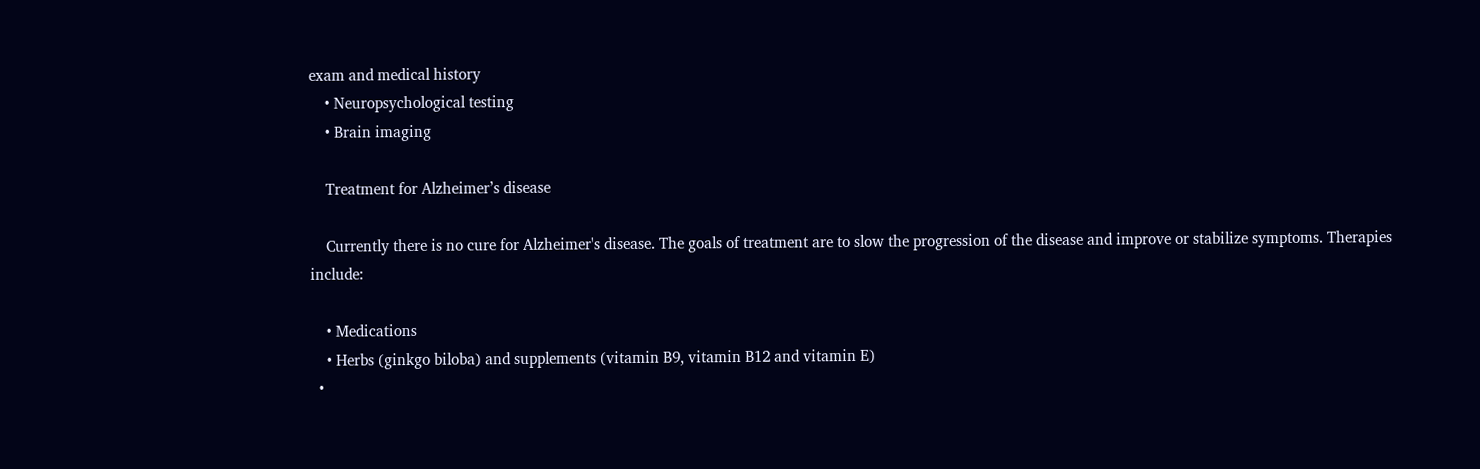exam and medical history
    • Neuropsychological testing
    • Brain imaging

    Treatment for Alzheimer’s disease

    Currently there is no cure for Alzheimer's disease. The goals of treatment are to slow the progression of the disease and improve or stabilize symptoms. Therapies include:

    • Medications
    • Herbs (ginkgo biloba) and supplements (vitamin B9, vitamin B12 and vitamin E)
  •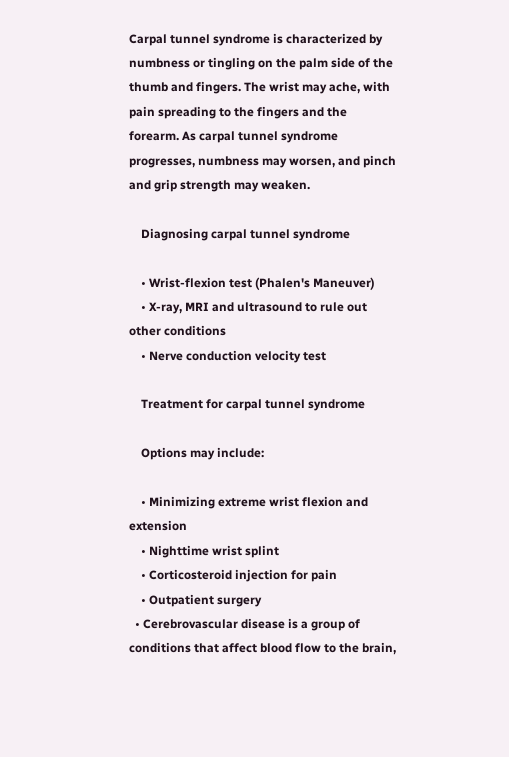Carpal tunnel syndrome is characterized by numbness or tingling on the palm side of the thumb and fingers. The wrist may ache, with pain spreading to the fingers and the forearm. As carpal tunnel syndrome progresses, numbness may worsen, and pinch and grip strength may weaken.

    Diagnosing carpal tunnel syndrome

    • Wrist-flexion test (Phalen's Maneuver)
    • X-ray, MRI and ultrasound to rule out other conditions
    • Nerve conduction velocity test

    Treatment for carpal tunnel syndrome

    Options may include:

    • Minimizing extreme wrist flexion and extension
    • Nighttime wrist splint
    • Corticosteroid injection for pain
    • Outpatient surgery
  • Cerebrovascular disease is a group of conditions that affect blood flow to the brain,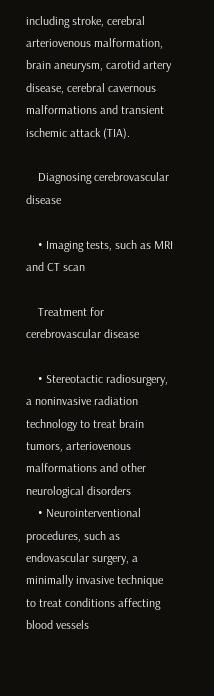including stroke, cerebral arteriovenous malformation, brain aneurysm, carotid artery disease, cerebral cavernous malformations and transient ischemic attack (TIA).

    Diagnosing cerebrovascular disease

    • Imaging tests, such as MRI and CT scan

    Treatment for cerebrovascular disease

    • Stereotactic radiosurgery, a noninvasive radiation technology to treat brain tumors, arteriovenous malformations and other neurological disorders
    • Neurointerventional procedures, such as endovascular surgery, a minimally invasive technique to treat conditions affecting blood vessels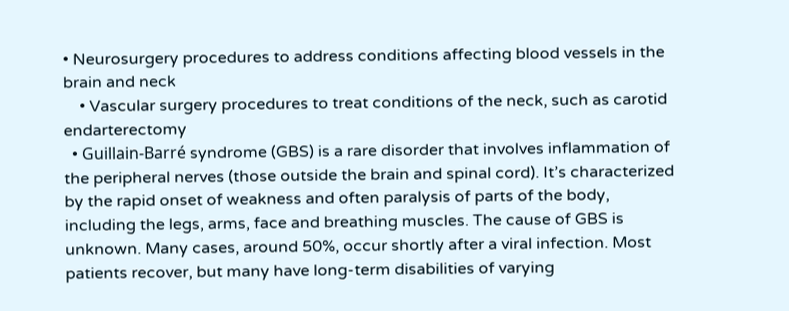• Neurosurgery procedures to address conditions affecting blood vessels in the brain and neck
    • Vascular surgery procedures to treat conditions of the neck, such as carotid endarterectomy
  • Guillain-Barré syndrome (GBS) is a rare disorder that involves inflammation of the peripheral nerves (those outside the brain and spinal cord). It’s characterized by the rapid onset of weakness and often paralysis of parts of the body, including the legs, arms, face and breathing muscles. The cause of GBS is unknown. Many cases, around 50%, occur shortly after a viral infection. Most patients recover, but many have long-term disabilities of varying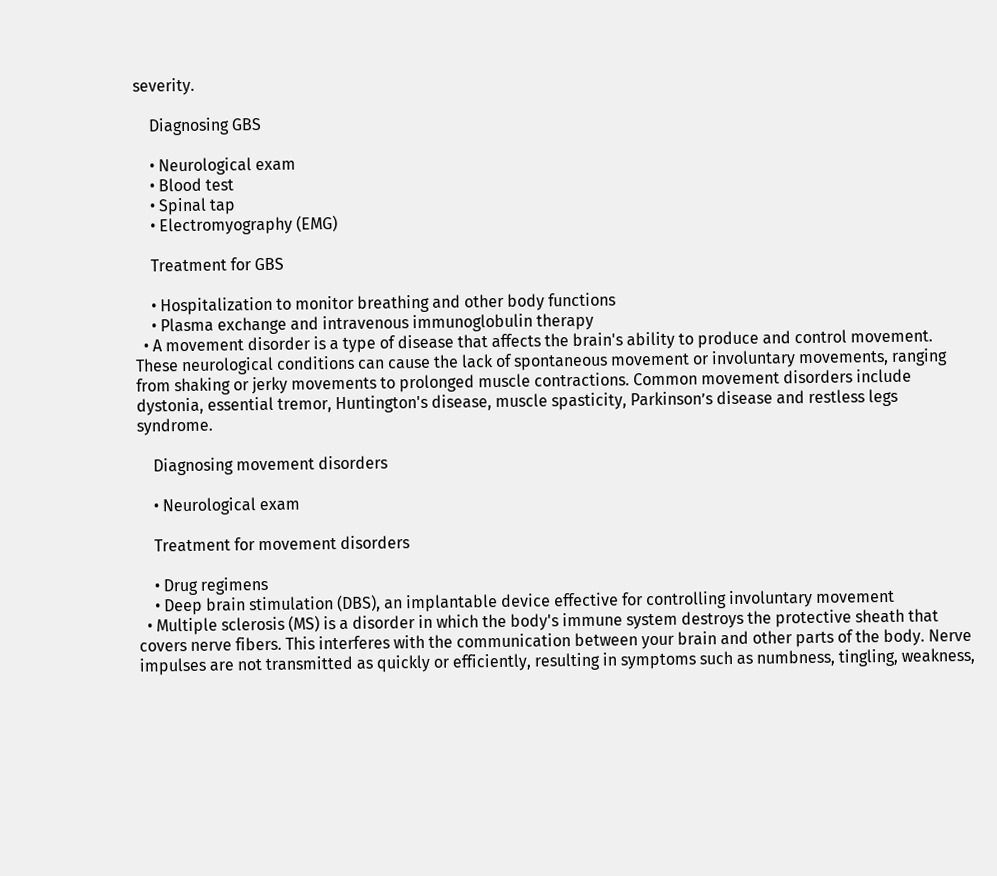severity.

    Diagnosing GBS

    • Neurological exam
    • Blood test
    • Spinal tap
    • Electromyography (EMG)

    Treatment for GBS

    • Hospitalization to monitor breathing and other body functions
    • Plasma exchange and intravenous immunoglobulin therapy
  • A movement disorder is a type of disease that affects the brain's ability to produce and control movement. These neurological conditions can cause the lack of spontaneous movement or involuntary movements, ranging from shaking or jerky movements to prolonged muscle contractions. Common movement disorders include dystonia, essential tremor, Huntington's disease, muscle spasticity, Parkinson’s disease and restless legs syndrome.

    Diagnosing movement disorders

    • Neurological exam

    Treatment for movement disorders

    • Drug regimens
    • Deep brain stimulation (DBS), an implantable device effective for controlling involuntary movement
  • Multiple sclerosis (MS) is a disorder in which the body's immune system destroys the protective sheath that covers nerve fibers. This interferes with the communication between your brain and other parts of the body. Nerve impulses are not transmitted as quickly or efficiently, resulting in symptoms such as numbness, tingling, weakness,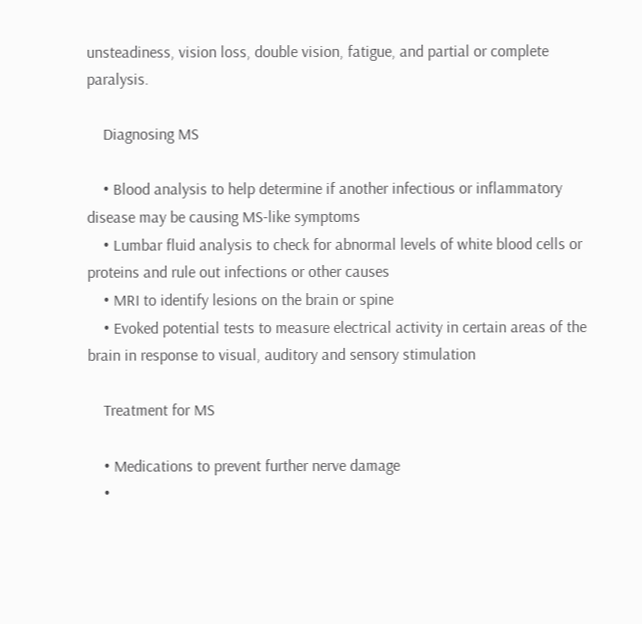unsteadiness, vision loss, double vision, fatigue, and partial or complete paralysis.

    Diagnosing MS

    • Blood analysis to help determine if another infectious or inflammatory disease may be causing MS-like symptoms
    • Lumbar fluid analysis to check for abnormal levels of white blood cells or proteins and rule out infections or other causes
    • MRI to identify lesions on the brain or spine
    • Evoked potential tests to measure electrical activity in certain areas of the brain in response to visual, auditory and sensory stimulation

    Treatment for MS

    • Medications to prevent further nerve damage
    •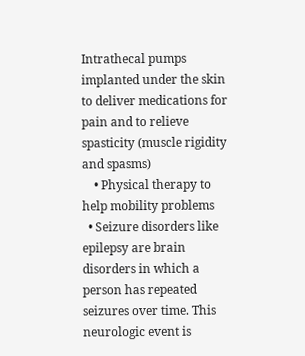Intrathecal pumps implanted under the skin to deliver medications for pain and to relieve spasticity (muscle rigidity and spasms)
    • Physical therapy to help mobility problems
  • Seizure disorders like epilepsy are brain disorders in which a person has repeated seizures over time. This neurologic event is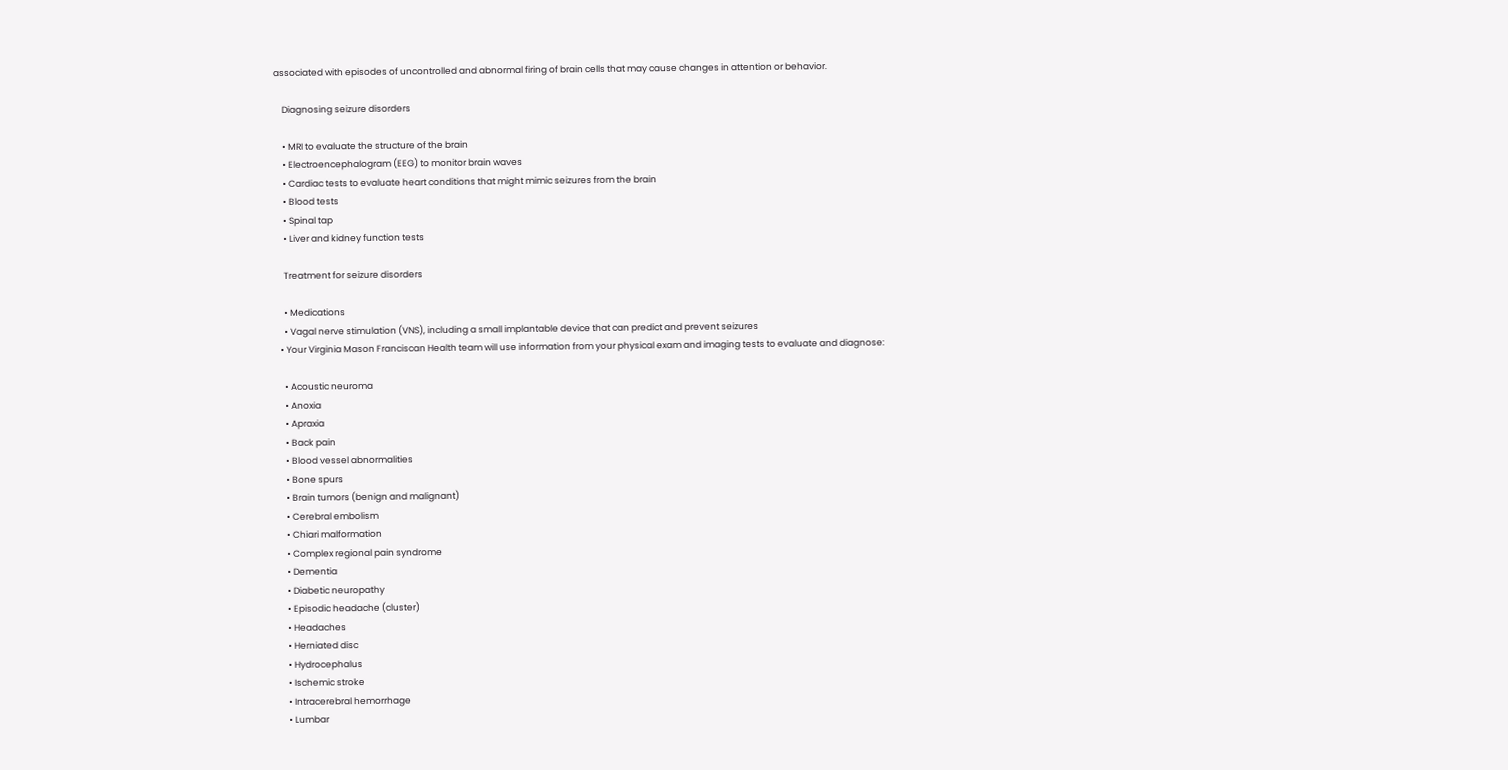associated with episodes of uncontrolled and abnormal firing of brain cells that may cause changes in attention or behavior.

    Diagnosing seizure disorders

    • MRI to evaluate the structure of the brain
    • Electroencephalogram (EEG) to monitor brain waves
    • Cardiac tests to evaluate heart conditions that might mimic seizures from the brain
    • Blood tests
    • Spinal tap
    • Liver and kidney function tests

    Treatment for seizure disorders

    • Medications
    • Vagal nerve stimulation (VNS), including a small implantable device that can predict and prevent seizures
  • Your Virginia Mason Franciscan Health team will use information from your physical exam and imaging tests to evaluate and diagnose:

    • Acoustic neuroma
    • Anoxia
    • Apraxia
    • Back pain
    • Blood vessel abnormalities
    • Bone spurs
    • Brain tumors (benign and malignant)
    • Cerebral embolism
    • Chiari malformation
    • Complex regional pain syndrome
    • Dementia
    • Diabetic neuropathy
    • Episodic headache (cluster)
    • Headaches
    • Herniated disc
    • Hydrocephalus
    • Ischemic stroke
    • Intracerebral hemorrhage
    • Lumbar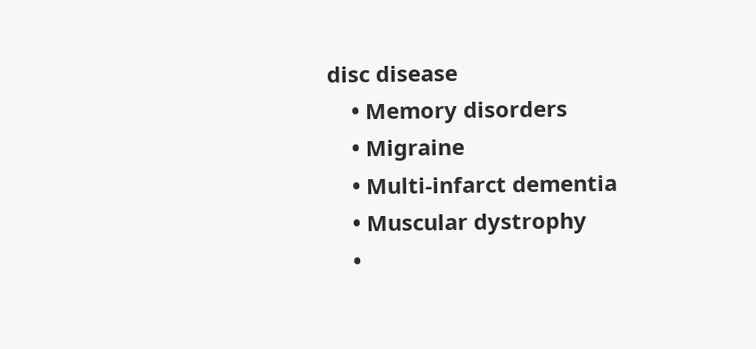disc disease
    • Memory disorders
    • Migraine
    • Multi-infarct dementia
    • Muscular dystrophy
    •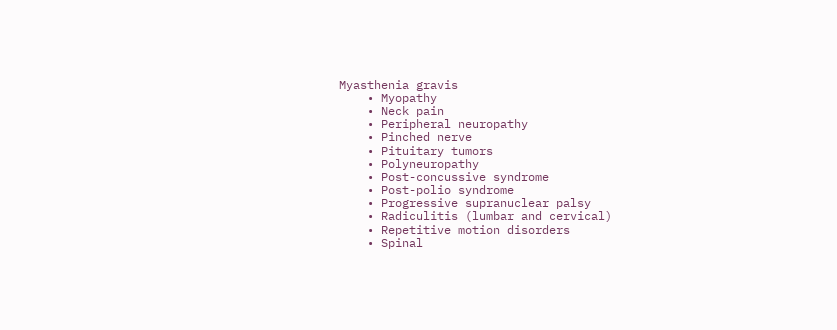Myasthenia gravis
    • Myopathy
    • Neck pain
    • Peripheral neuropathy
    • Pinched nerve
    • Pituitary tumors
    • Polyneuropathy
    • Post-concussive syndrome
    • Post-polio syndrome
    • Progressive supranuclear palsy
    • Radiculitis (lumbar and cervical)
    • Repetitive motion disorders
    • Spinal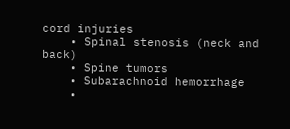cord injuries
    • Spinal stenosis (neck and back)
    • Spine tumors
    • Subarachnoid hemorrhage
    •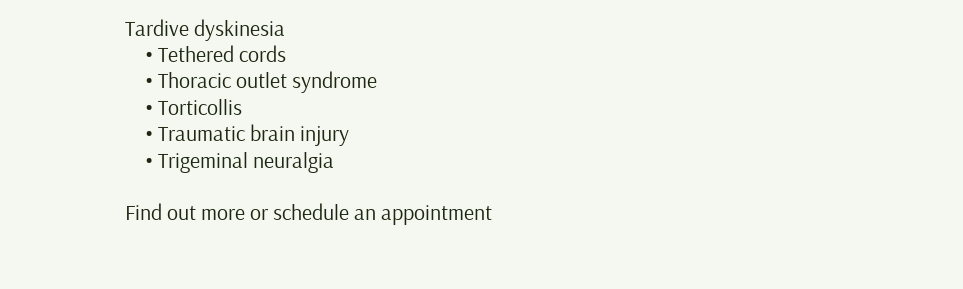Tardive dyskinesia
    • Tethered cords
    • Thoracic outlet syndrome
    • Torticollis
    • Traumatic brain injury
    • Trigeminal neuralgia

Find out more or schedule an appointment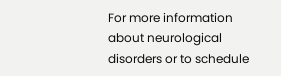For more information about neurological disorders or to schedule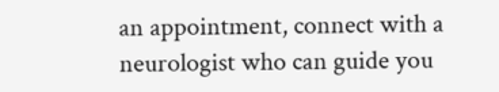an appointment, connect with a neurologist who can guide you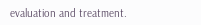evaluation and treatment.